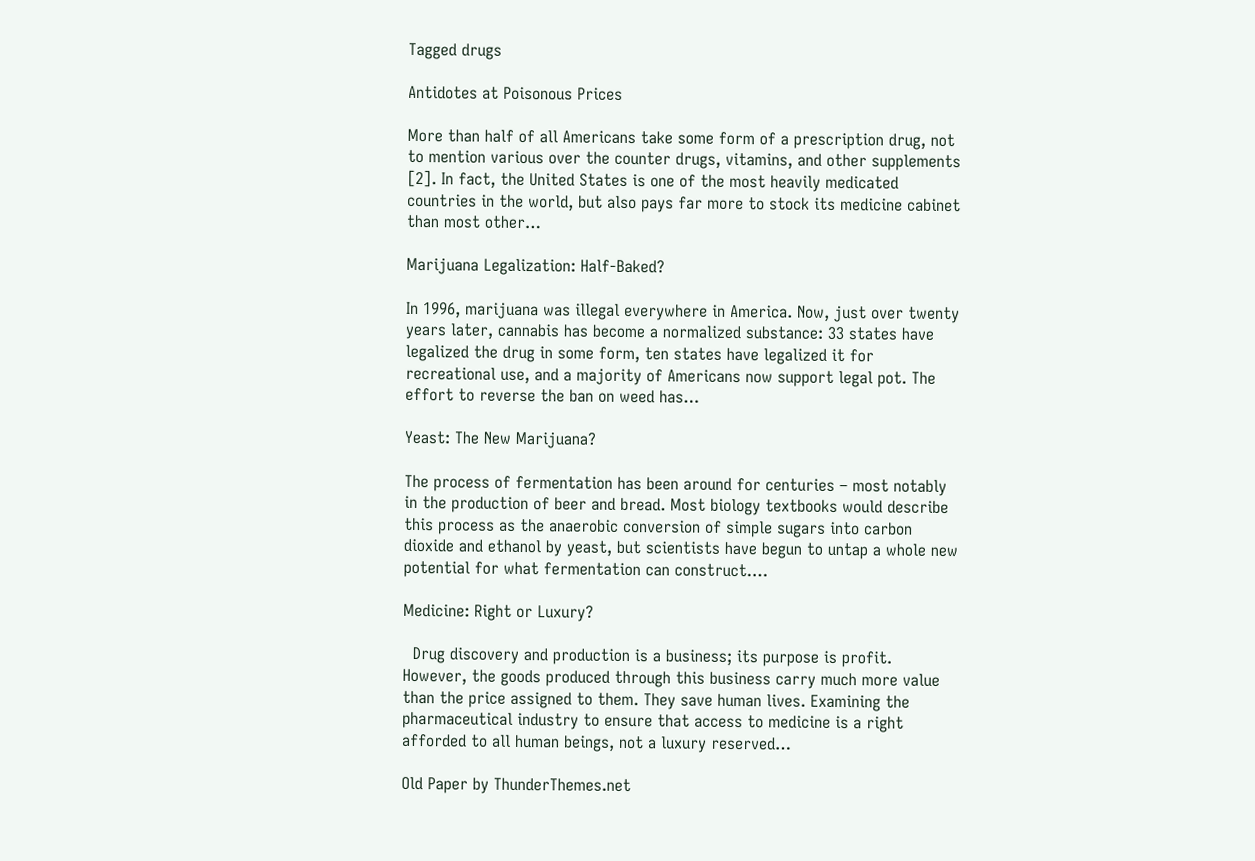Tagged drugs

Antidotes at Poisonous Prices

More than half of all Americans take some form of a prescription drug, not to mention various over the counter drugs, vitamins, and other supplements [2]. In fact, the United States is one of the most heavily medicated countries in the world, but also pays far more to stock its medicine cabinet than most other…

Marijuana Legalization: Half-Baked?

In 1996, marijuana was illegal everywhere in America. Now, just over twenty years later, cannabis has become a normalized substance: 33 states have legalized the drug in some form, ten states have legalized it for recreational use, and a majority of Americans now support legal pot. The effort to reverse the ban on weed has…

Yeast: The New Marijuana?

The process of fermentation has been around for centuries – most notably in the production of beer and bread. Most biology textbooks would describe this process as the anaerobic conversion of simple sugars into carbon dioxide and ethanol by yeast, but scientists have begun to untap a whole new potential for what fermentation can construct….

Medicine: Right or Luxury?

  Drug discovery and production is a business; its purpose is profit. However, the goods produced through this business carry much more value than the price assigned to them. They save human lives. Examining the pharmaceutical industry to ensure that access to medicine is a right afforded to all human beings, not a luxury reserved…

Old Paper by ThunderThemes.net